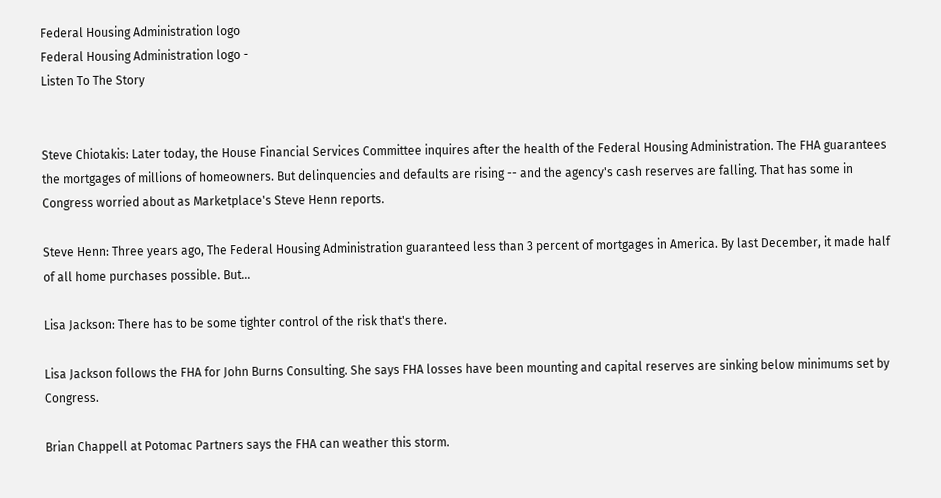Federal Housing Administration logo
Federal Housing Administration logo -
Listen To The Story


Steve Chiotakis: Later today, the House Financial Services Committee inquires after the health of the Federal Housing Administration. The FHA guarantees the mortgages of millions of homeowners. But delinquencies and defaults are rising -- and the agency's cash reserves are falling. That has some in Congress worried about as Marketplace's Steve Henn reports.

Steve Henn: Three years ago, The Federal Housing Administration guaranteed less than 3 percent of mortgages in America. By last December, it made half of all home purchases possible. But...

Lisa Jackson: There has to be some tighter control of the risk that's there.

Lisa Jackson follows the FHA for John Burns Consulting. She says FHA losses have been mounting and capital reserves are sinking below minimums set by Congress.

Brian Chappell at Potomac Partners says the FHA can weather this storm.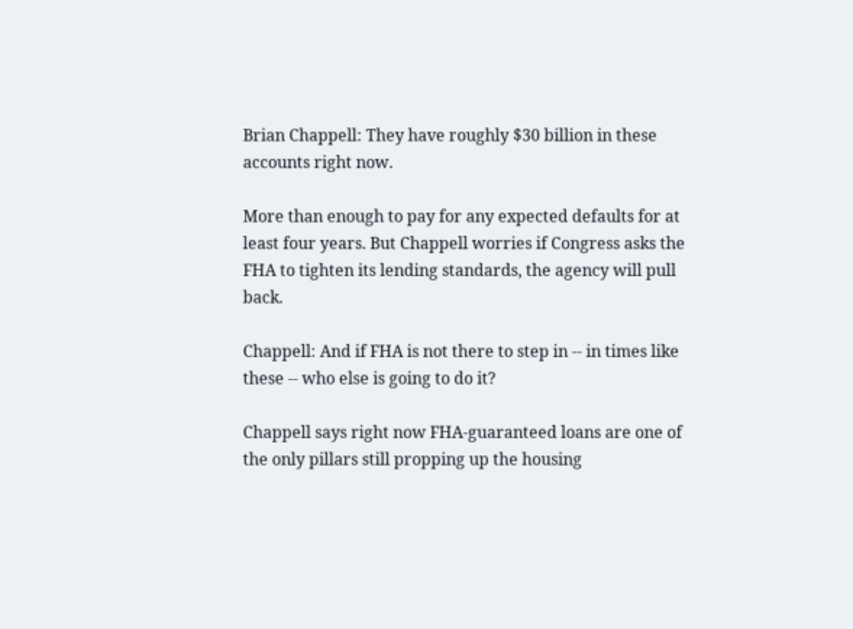Brian Chappell: They have roughly $30 billion in these accounts right now.

More than enough to pay for any expected defaults for at least four years. But Chappell worries if Congress asks the FHA to tighten its lending standards, the agency will pull back.

Chappell: And if FHA is not there to step in -- in times like these -- who else is going to do it?

Chappell says right now FHA-guaranteed loans are one of the only pillars still propping up the housing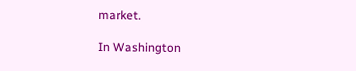market.

In Washington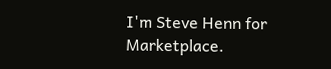I'm Steve Henn for Marketplace.